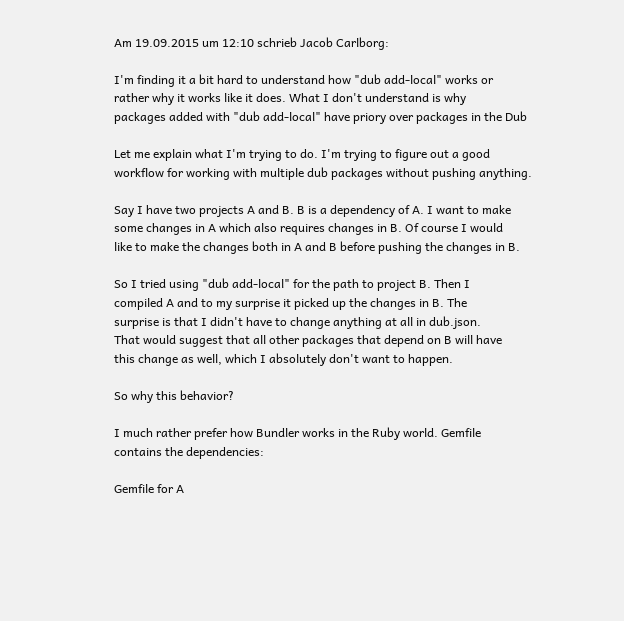Am 19.09.2015 um 12:10 schrieb Jacob Carlborg:

I'm finding it a bit hard to understand how "dub add-local" works or
rather why it works like it does. What I don't understand is why
packages added with "dub add-local" have priory over packages in the Dub

Let me explain what I'm trying to do. I'm trying to figure out a good
workflow for working with multiple dub packages without pushing anything.

Say I have two projects A and B. B is a dependency of A. I want to make
some changes in A which also requires changes in B. Of course I would
like to make the changes both in A and B before pushing the changes in B.

So I tried using "dub add-local" for the path to project B. Then I
compiled A and to my surprise it picked up the changes in B. The
surprise is that I didn't have to change anything at all in dub.json.
That would suggest that all other packages that depend on B will have
this change as well, which I absolutely don't want to happen.

So why this behavior?

I much rather prefer how Bundler works in the Ruby world. Gemfile
contains the dependencies:

Gemfile for A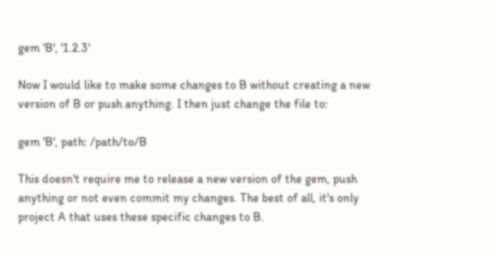gem 'B', '1.2.3'

Now I would like to make some changes to B without creating a new
version of B or push anything. I then just change the file to:

gem 'B', path: /path/to/B

This doesn't require me to release a new version of the gem, push
anything or not even commit my changes. The best of all, it's only
project A that uses these specific changes to B.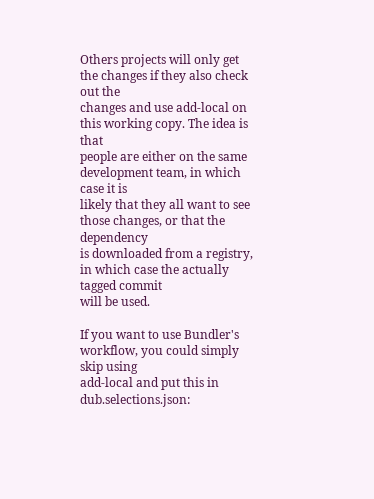Others projects will only get the changes if they also check out the
changes and use add-local on this working copy. The idea is that
people are either on the same development team, in which case it is
likely that they all want to see those changes, or that the dependency
is downloaded from a registry, in which case the actually tagged commit
will be used.

If you want to use Bundler's workflow, you could simply skip using
add-local and put this in dub.selections.json: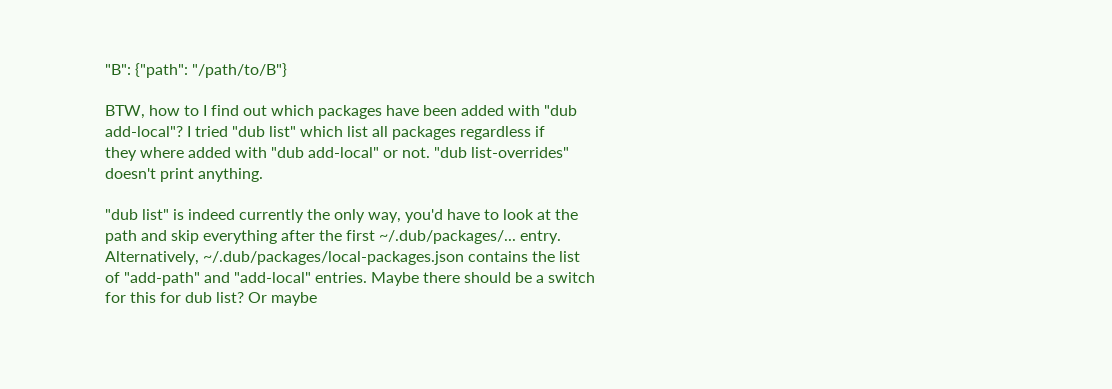"B": {"path": "/path/to/B"}

BTW, how to I find out which packages have been added with "dub
add-local"? I tried "dub list" which list all packages regardless if
they where added with "dub add-local" or not. "dub list-overrides"
doesn't print anything.

"dub list" is indeed currently the only way, you'd have to look at the
path and skip everything after the first ~/.dub/packages/... entry.
Alternatively, ~/.dub/packages/local-packages.json contains the list
of "add-path" and "add-local" entries. Maybe there should be a switch
for this for dub list? Or maybe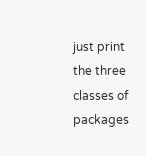just print the three classes of
packages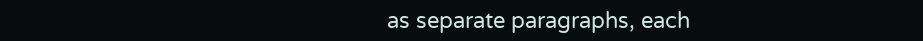as separate paragraphs, each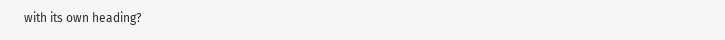with its own heading?